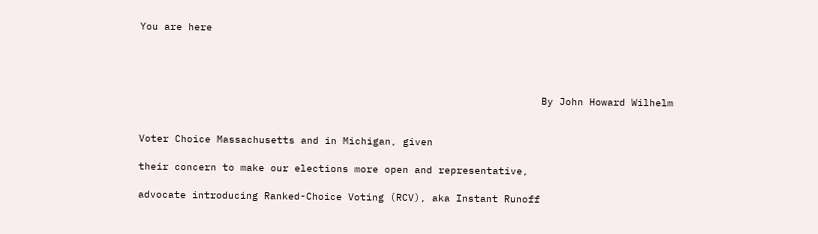You are here




                                                                   By John Howard Wilhelm


Voter Choice Massachusetts and in Michigan, given

their concern to make our elections more open and representative,

advocate introducing Ranked-Choice Voting (RCV), aka Instant Runoff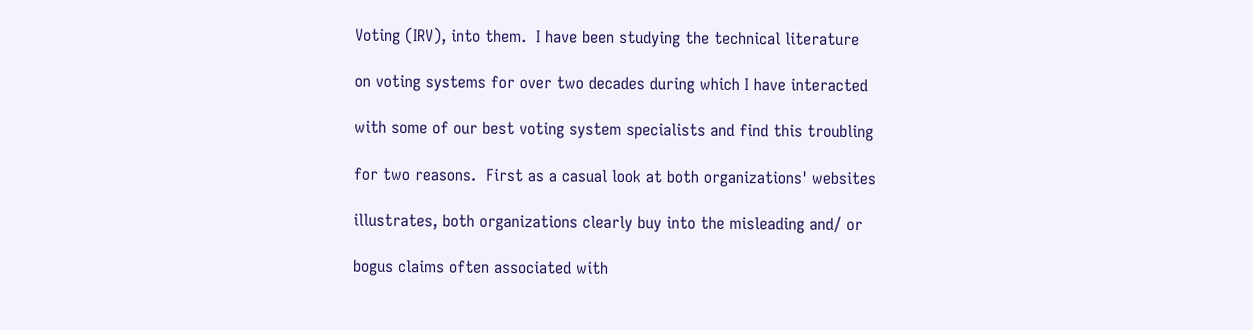Voting (IRV), into them.  I have been studying the technical literature

on voting systems for over two decades during which I have interacted

with some of our best voting system specialists and find this troubling

for two reasons.  First as a casual look at both organizations' websites

illustrates, both organizations clearly buy into the misleading and/ or

bogus claims often associated with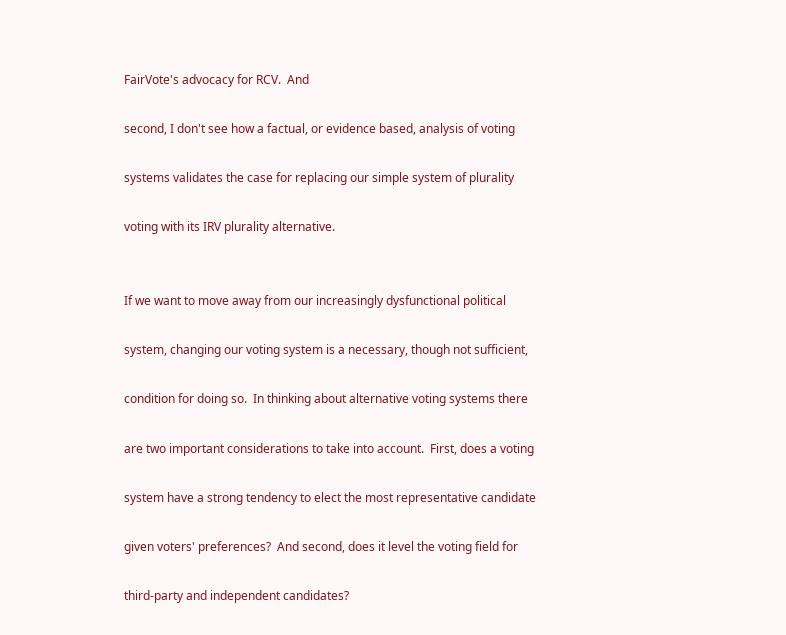FairVote's advocacy for RCV.  And

second, I don't see how a factual, or evidence based, analysis of voting

systems validates the case for replacing our simple system of plurality

voting with its IRV plurality alternative.


If we want to move away from our increasingly dysfunctional political

system, changing our voting system is a necessary, though not sufficient,

condition for doing so.  In thinking about alternative voting systems there

are two important considerations to take into account.  First, does a voting

system have a strong tendency to elect the most representative candidate

given voters' preferences?  And second, does it level the voting field for

third-party and independent candidates?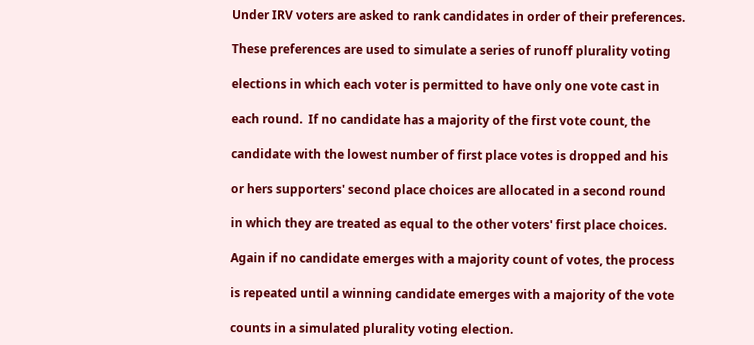Under IRV voters are asked to rank candidates in order of their preferences.

These preferences are used to simulate a series of runoff plurality voting

elections in which each voter is permitted to have only one vote cast in

each round.  If no candidate has a majority of the first vote count, the

candidate with the lowest number of first place votes is dropped and his

or hers supporters' second place choices are allocated in a second round

in which they are treated as equal to the other voters' first place choices.

Again if no candidate emerges with a majority count of votes, the process

is repeated until a winning candidate emerges with a majority of the vote

counts in a simulated plurality voting election.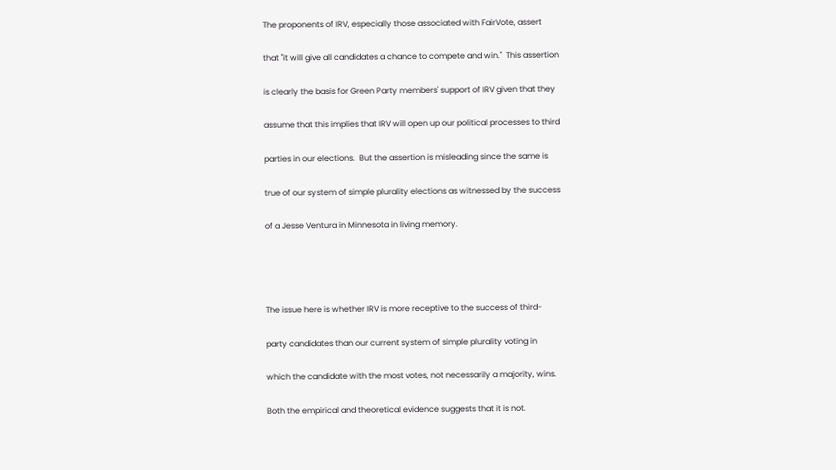The proponents of IRV, especially those associated with FairVote, assert

that "it will give all candidates a chance to compete and win."  This assertion

is clearly the basis for Green Party members' support of IRV given that they

assume that this implies that IRV will open up our political processes to third

parties in our elections.  But the assertion is misleading since the same is

true of our system of simple plurality elections as witnessed by the success

of a Jesse Ventura in Minnesota in living memory.




The issue here is whether IRV is more receptive to the success of third-

party candidates than our current system of simple plurality voting in

which the candidate with the most votes, not necessarily a majority, wins.

Both the empirical and theoretical evidence suggests that it is not.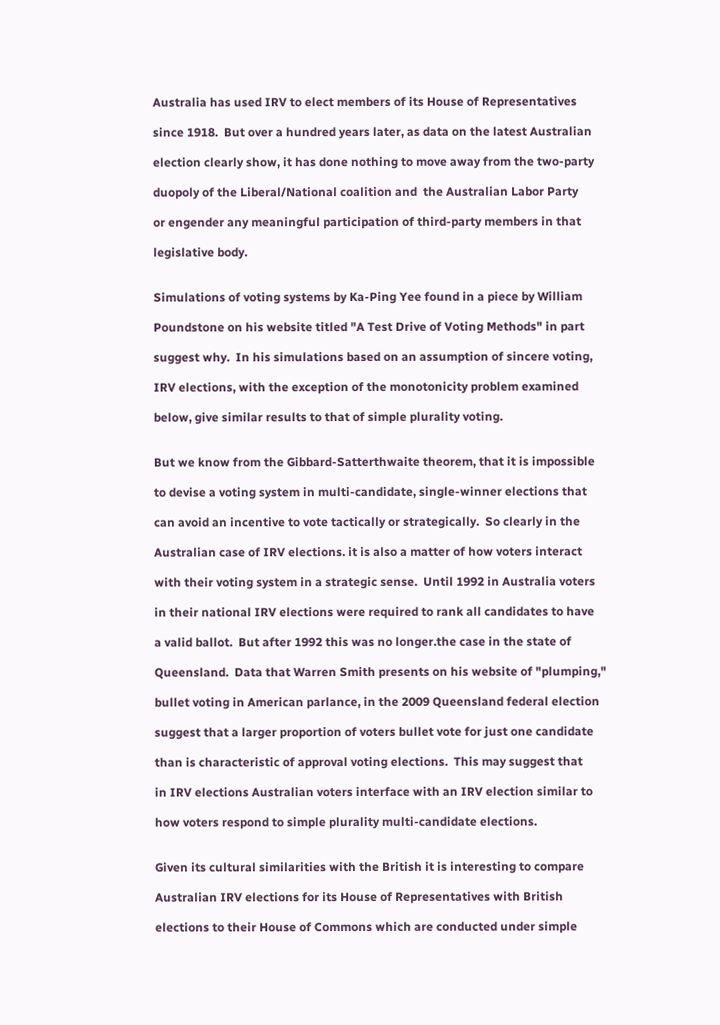Australia has used IRV to elect members of its House of Representatives

since 1918.  But over a hundred years later, as data on the latest Australian

election clearly show, it has done nothing to move away from the two-party

duopoly of the Liberal/National coalition and  the Australian Labor Party

or engender any meaningful participation of third-party members in that

legislative body.


Simulations of voting systems by Ka-Ping Yee found in a piece by William

Poundstone on his website titled "A Test Drive of Voting Methods" in part

suggest why.  In his simulations based on an assumption of sincere voting,

IRV elections, with the exception of the monotonicity problem examined

below, give similar results to that of simple plurality voting.


But we know from the Gibbard-Satterthwaite theorem, that it is impossible

to devise a voting system in multi-candidate, single-winner elections that

can avoid an incentive to vote tactically or strategically.  So clearly in the

Australian case of IRV elections. it is also a matter of how voters interact

with their voting system in a strategic sense.  Until 1992 in Australia voters

in their national IRV elections were required to rank all candidates to have

a valid ballot.  But after 1992 this was no longer.the case in the state of

Queensland.  Data that Warren Smith presents on his website of "plumping,"

bullet voting in American parlance, in the 2009 Queensland federal election

suggest that a larger proportion of voters bullet vote for just one candidate

than is characteristic of approval voting elections.  This may suggest that

in IRV elections Australian voters interface with an IRV election similar to

how voters respond to simple plurality multi-candidate elections.


Given its cultural similarities with the British it is interesting to compare

Australian IRV elections for its House of Representatives with British

elections to their House of Commons which are conducted under simple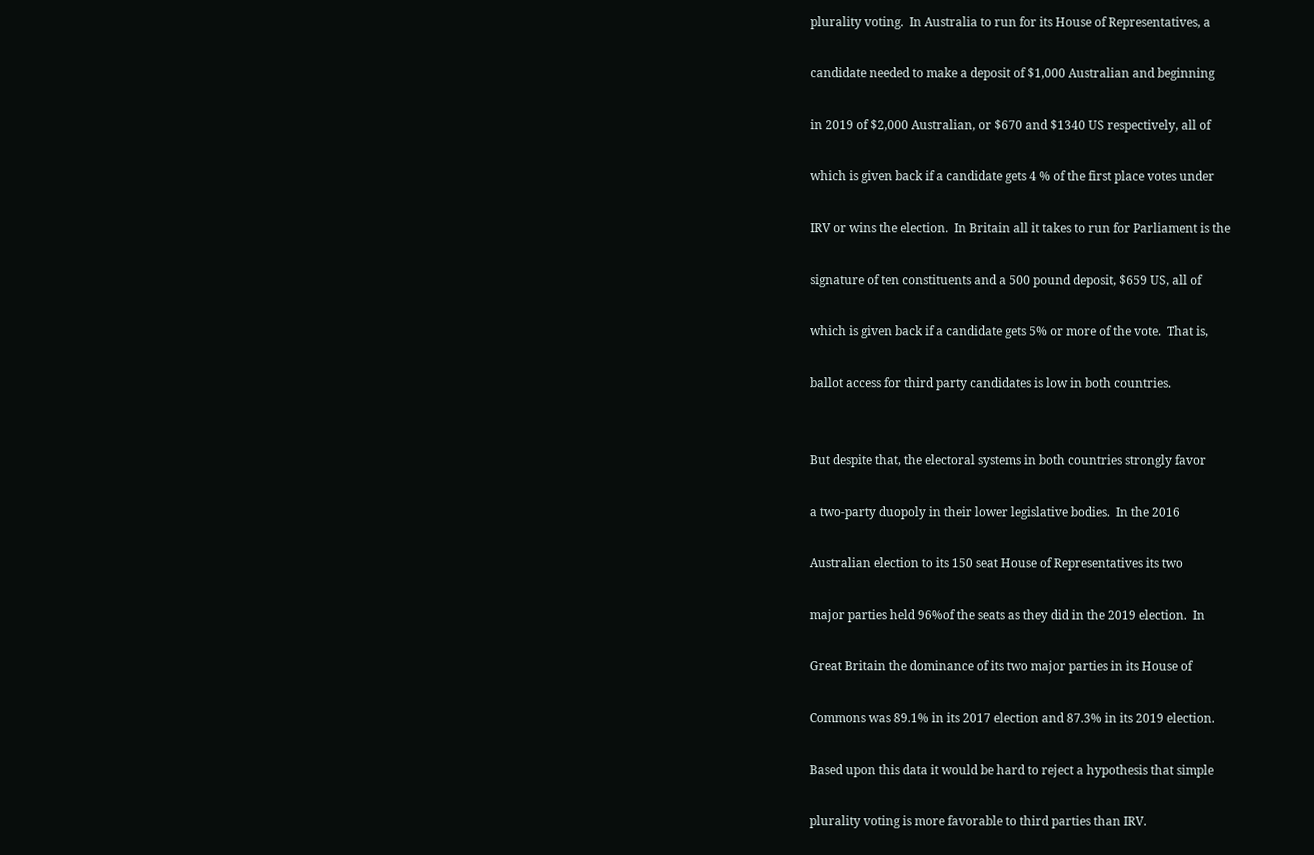plurality voting.  In Australia to run for its House of Representatives, a

candidate needed to make a deposit of $1,000 Australian and beginning

in 2019 of $2,000 Australian, or $670 and $1340 US respectively, all of

which is given back if a candidate gets 4 % of the first place votes under

IRV or wins the election.  In Britain all it takes to run for Parliament is the

signature of ten constituents and a 500 pound deposit, $659 US, all of

which is given back if a candidate gets 5% or more of the vote.  That is,

ballot access for third party candidates is low in both countries.


But despite that, the electoral systems in both countries strongly favor

a two-party duopoly in their lower legislative bodies.  In the 2016

Australian election to its 150 seat House of Representatives its two

major parties held 96%of the seats as they did in the 2019 election.  In

Great Britain the dominance of its two major parties in its House of

Commons was 89.1% in its 2017 election and 87.3% in its 2019 election.

Based upon this data it would be hard to reject a hypothesis that simple

plurality voting is more favorable to third parties than IRV.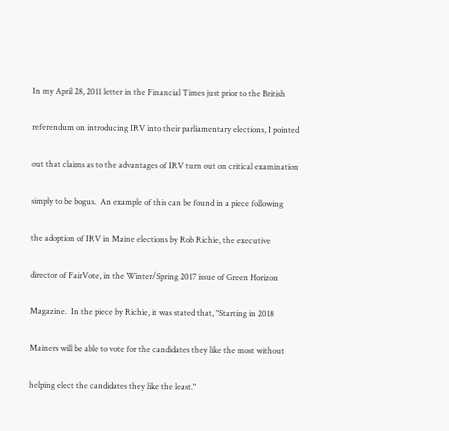In my April 28, 2011 letter in the Financial Times just prior to the British

referendum on introducing IRV into their parliamentary elections, I pointed

out that claims as to the advantages of IRV turn out on critical examination

simply to be bogus.  An example of this can be found in a piece following

the adoption of IRV in Maine elections by Rob Richie, the executive

director of FairVote, in the Winter/Spring 2017 issue of Green Horizon

Magazine.  In the piece by Richie, it was stated that, "Starting in 2018

Mainers will be able to vote for the candidates they like the most without

helping elect the candidates they like the least."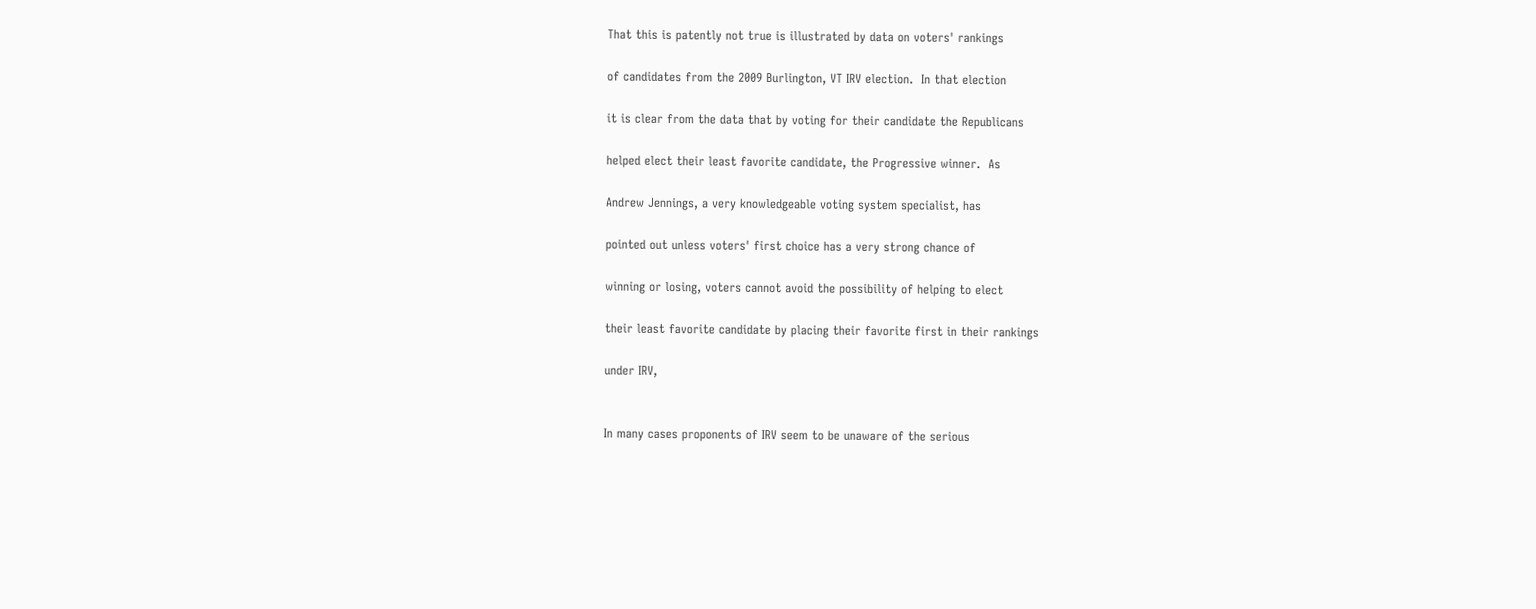That this is patently not true is illustrated by data on voters' rankings

of candidates from the 2009 Burlington, VT IRV election.  In that election

it is clear from the data that by voting for their candidate the Republicans

helped elect their least favorite candidate, the Progressive winner.  As

Andrew Jennings, a very knowledgeable voting system specialist, has

pointed out unless voters' first choice has a very strong chance of

winning or losing, voters cannot avoid the possibility of helping to elect

their least favorite candidate by placing their favorite first in their rankings

under IRV,


In many cases proponents of IRV seem to be unaware of the serious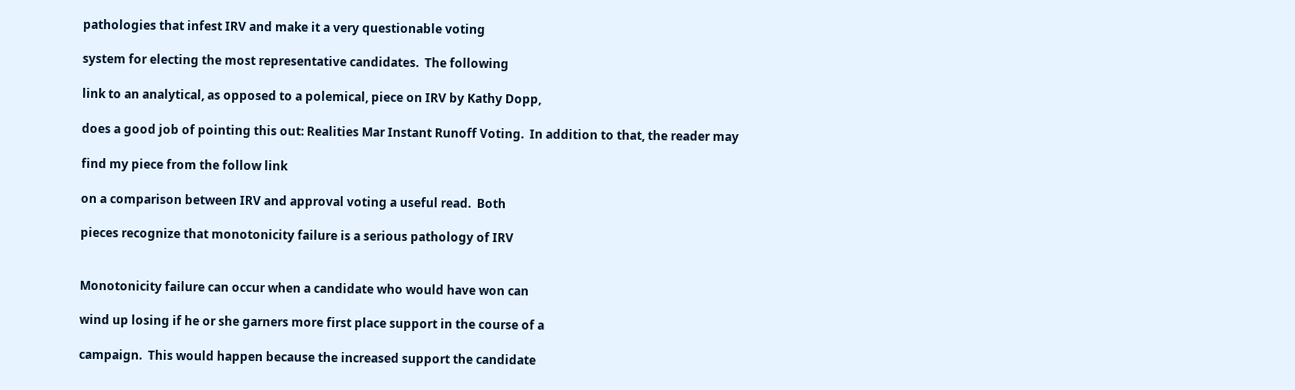pathologies that infest IRV and make it a very questionable voting

system for electing the most representative candidates.  The following

link to an analytical, as opposed to a polemical, piece on IRV by Kathy Dopp,

does a good job of pointing this out: Realities Mar Instant Runoff Voting.  In addition to that, the reader may

find my piece from the follow link

on a comparison between IRV and approval voting a useful read.  Both

pieces recognize that monotonicity failure is a serious pathology of IRV


Monotonicity failure can occur when a candidate who would have won can

wind up losing if he or she garners more first place support in the course of a

campaign.  This would happen because the increased support the candidate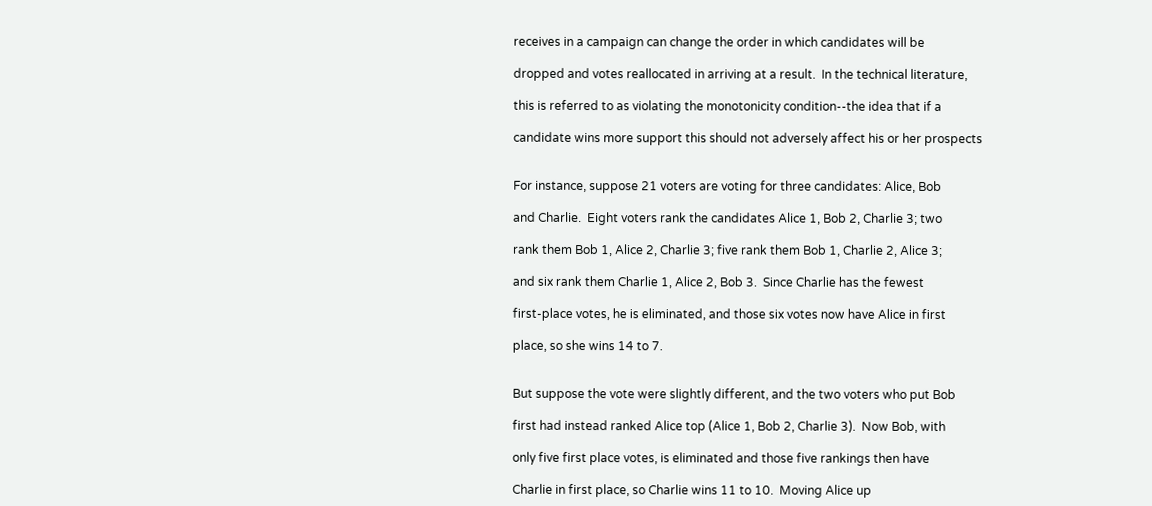receives in a campaign can change the order in which candidates will be

dropped and votes reallocated in arriving at a result.  In the technical literature,

this is referred to as violating the monotonicity condition--the idea that if a

candidate wins more support this should not adversely affect his or her prospects


For instance, suppose 21 voters are voting for three candidates: Alice, Bob

and Charlie.  Eight voters rank the candidates Alice 1, Bob 2, Charlie 3; two

rank them Bob 1, Alice 2, Charlie 3; five rank them Bob 1, Charlie 2, Alice 3;

and six rank them Charlie 1, Alice 2, Bob 3.  Since Charlie has the fewest

first-place votes, he is eliminated, and those six votes now have Alice in first

place, so she wins 14 to 7.


But suppose the vote were slightly different, and the two voters who put Bob

first had instead ranked Alice top (Alice 1, Bob 2, Charlie 3).  Now Bob, with

only five first place votes, is eliminated and those five rankings then have

Charlie in first place, so Charlie wins 11 to 10.  Moving Alice up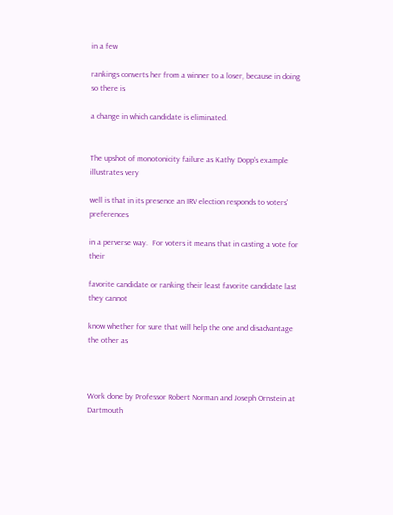in a few

rankings converts her from a winner to a loser, because in doing so there is

a change in which candidate is eliminated.


The upshot of monotonicity failure as Kathy Dopp's example illustrates very

well is that in its presence an IRV election responds to voters' preferences

in a perverse way.  For voters it means that in casting a vote for their

favorite candidate or ranking their least favorite candidate last they cannot

know whether for sure that will help the one and disadvantage the other as



Work done by Professor Robert Norman and Joseph Ornstein at Dartmouth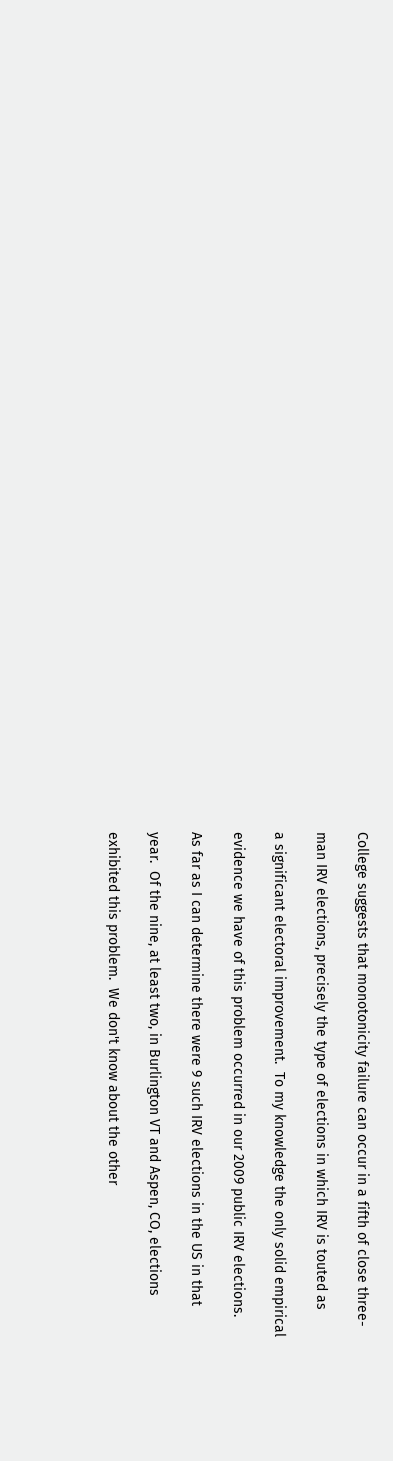College suggests that monotonicity failure can occur in a fifth of close three-

man IRV elections, precisely the type of elections in which IRV is touted as

a significant electoral improvement.  To my knowledge the only solid empirical

evidence we have of this problem occurred in our 2009 public IRV elections.

As far as I can determine there were 9 such IRV elections in the US in that

year.  Of the nine, at least two, in Burlington VT and Aspen, CO, elections

exhibited this problem.  We don't know about the other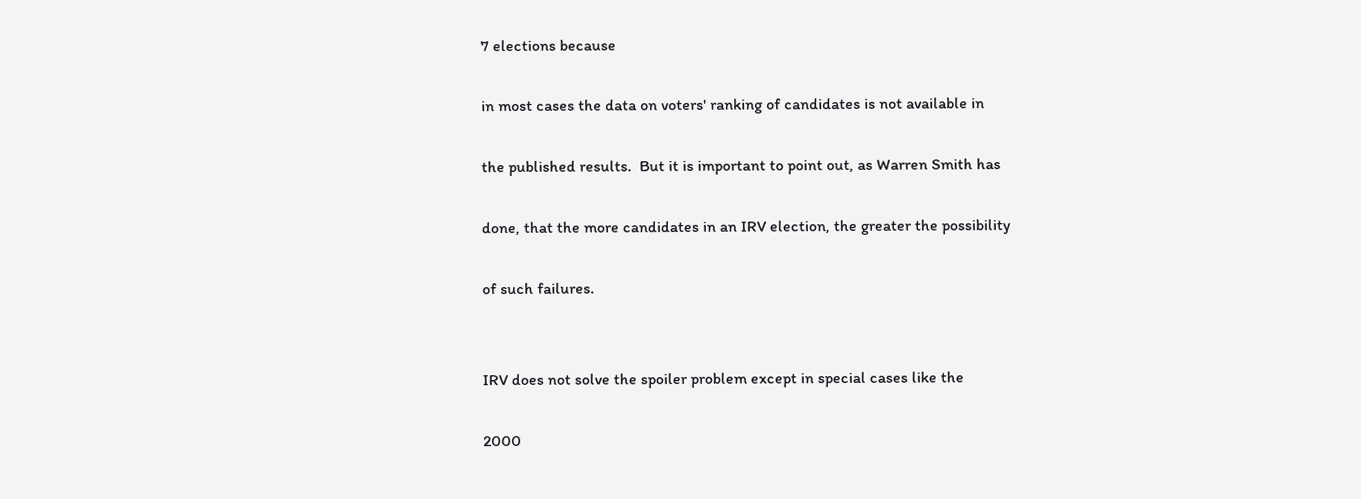7 elections because

in most cases the data on voters' ranking of candidates is not available in

the published results.  But it is important to point out, as Warren Smith has

done, that the more candidates in an IRV election, the greater the possibility

of such failures.


IRV does not solve the spoiler problem except in special cases like the

2000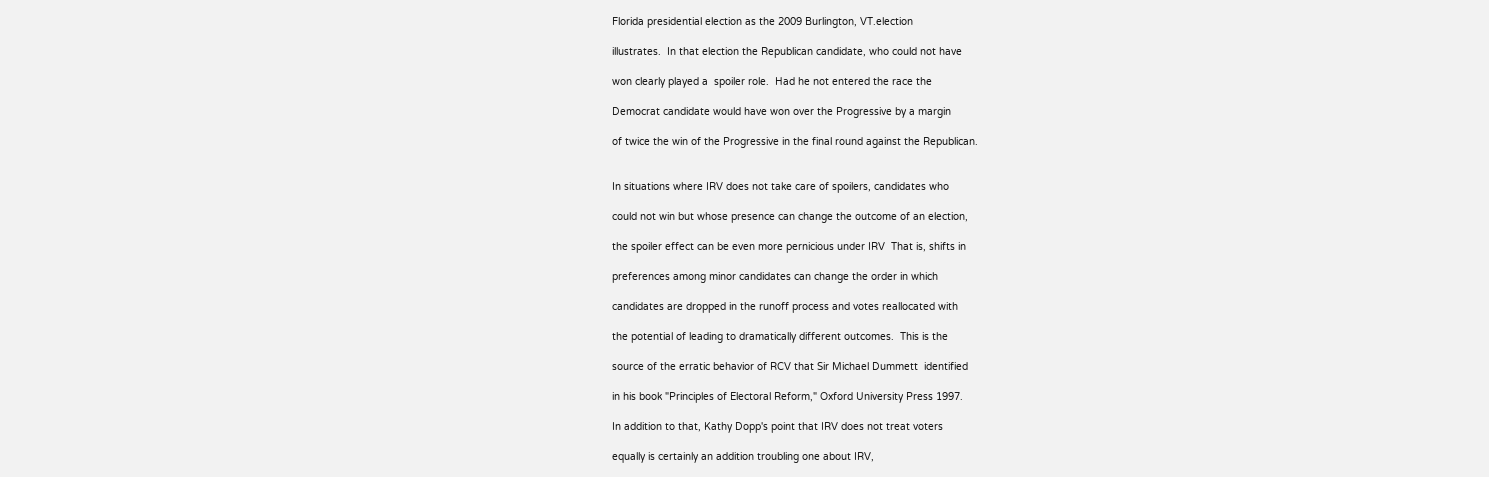Florida presidential election as the 2009 Burlington, VT.election

illustrates.  In that election the Republican candidate, who could not have

won clearly played a  spoiler role.  Had he not entered the race the

Democrat candidate would have won over the Progressive by a margin

of twice the win of the Progressive in the final round against the Republican.


In situations where IRV does not take care of spoilers, candidates who

could not win but whose presence can change the outcome of an election,

the spoiler effect can be even more pernicious under IRV  That is, shifts in

preferences among minor candidates can change the order in which

candidates are dropped in the runoff process and votes reallocated with

the potential of leading to dramatically different outcomes.  This is the

source of the erratic behavior of RCV that Sir Michael Dummett  identified

in his book "Principles of Electoral Reform," Oxford University Press 1997.

In addition to that, Kathy Dopp's point that IRV does not treat voters

equally is certainly an addition troubling one about IRV,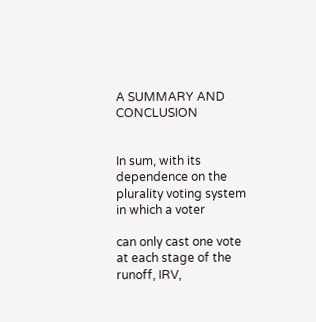A SUMMARY AND CONCLUSION


In sum, with its dependence on the plurality voting system in which a voter

can only cast one vote at each stage of the runoff, IRV,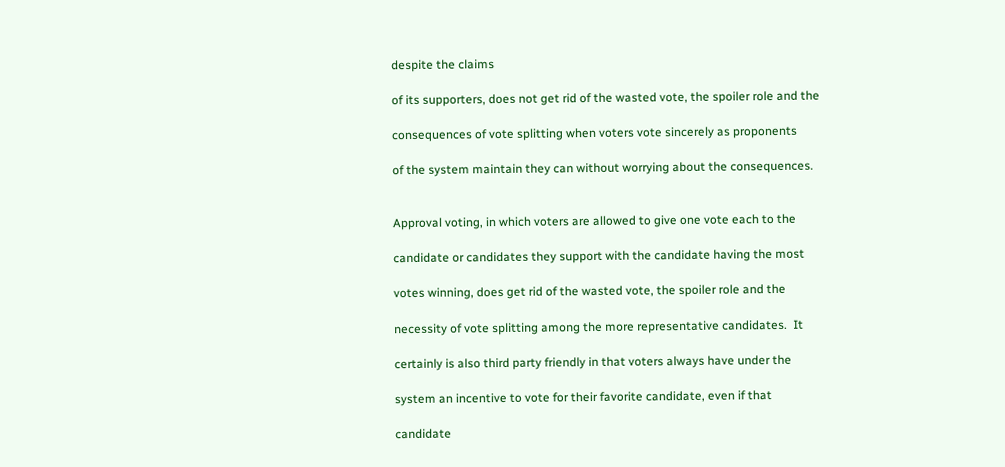despite the claims

of its supporters, does not get rid of the wasted vote, the spoiler role and the

consequences of vote splitting when voters vote sincerely as proponents

of the system maintain they can without worrying about the consequences.


Approval voting, in which voters are allowed to give one vote each to the

candidate or candidates they support with the candidate having the most

votes winning, does get rid of the wasted vote, the spoiler role and the

necessity of vote splitting among the more representative candidates.  It

certainly is also third party friendly in that voters always have under the

system an incentive to vote for their favorite candidate, even if that

candidate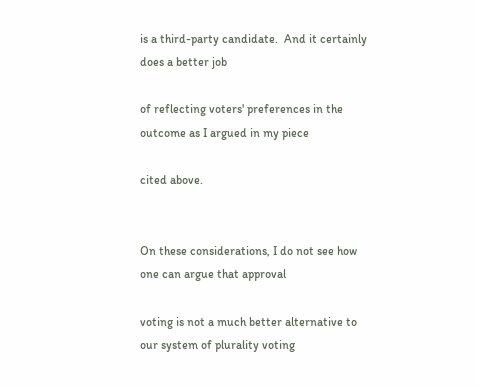is a third-party candidate.  And it certainly does a better job

of reflecting voters' preferences in the outcome as I argued in my piece

cited above.


On these considerations, I do not see how one can argue that approval

voting is not a much better alternative to our system of plurality voting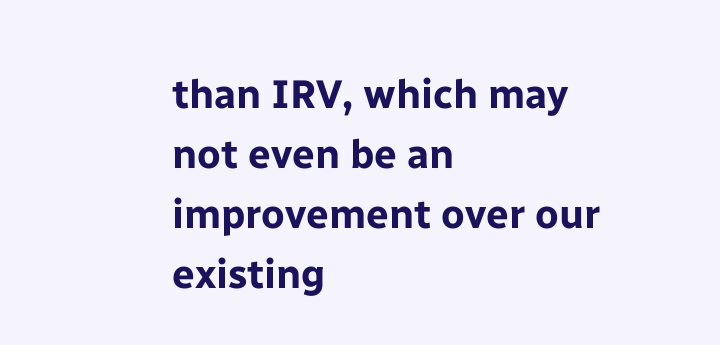than IRV, which may not even be an improvement over our existing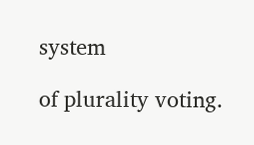system

of plurality voting.